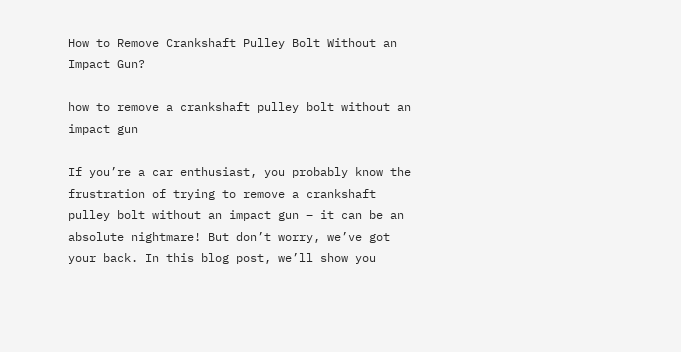How to Remove Crankshaft Pulley Bolt Without an Impact Gun?

how to remove a crankshaft pulley bolt without an impact gun

If you’re a car enthusiast, you probably know the frustration of trying to remove a crankshaft pulley bolt without an impact gun – it can be an absolute nightmare! But don’t worry, we’ve got your back. In this blog post, we’ll show you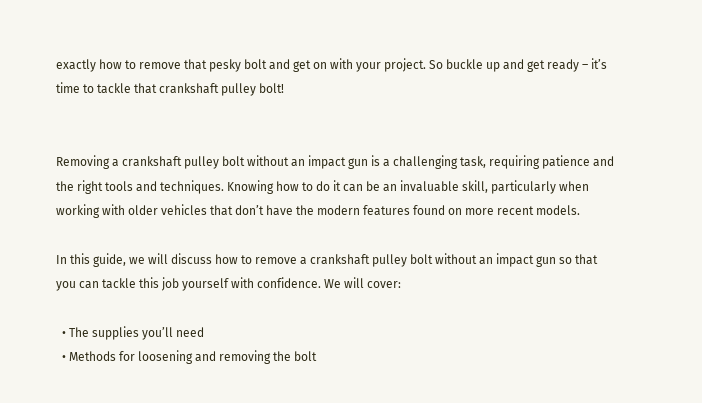exactly how to remove that pesky bolt and get on with your project. So buckle up and get ready – it’s time to tackle that crankshaft pulley bolt!


Removing a crankshaft pulley bolt without an impact gun is a challenging task, requiring patience and the right tools and techniques. Knowing how to do it can be an invaluable skill, particularly when working with older vehicles that don’t have the modern features found on more recent models.

In this guide, we will discuss how to remove a crankshaft pulley bolt without an impact gun so that you can tackle this job yourself with confidence. We will cover:

  • The supplies you’ll need
  • Methods for loosening and removing the bolt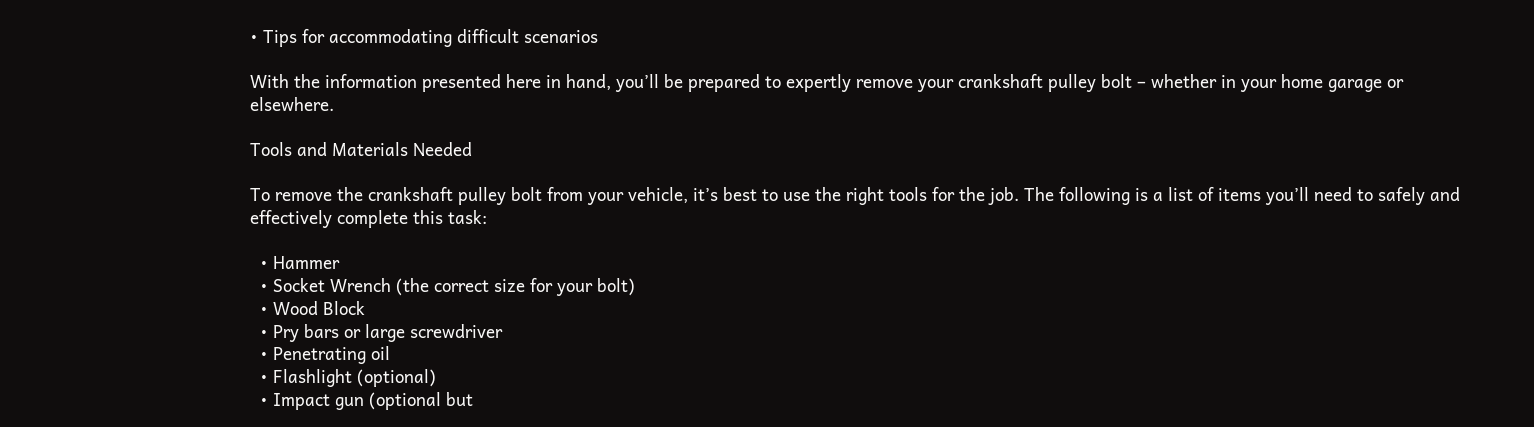• Tips for accommodating difficult scenarios

With the information presented here in hand, you’ll be prepared to expertly remove your crankshaft pulley bolt – whether in your home garage or elsewhere.

Tools and Materials Needed

To remove the crankshaft pulley bolt from your vehicle, it’s best to use the right tools for the job. The following is a list of items you’ll need to safely and effectively complete this task:

  • Hammer
  • Socket Wrench (the correct size for your bolt)
  • Wood Block
  • Pry bars or large screwdriver
  • Penetrating oil
  • Flashlight (optional)
  • Impact gun (optional but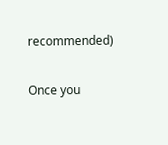recommended)

Once you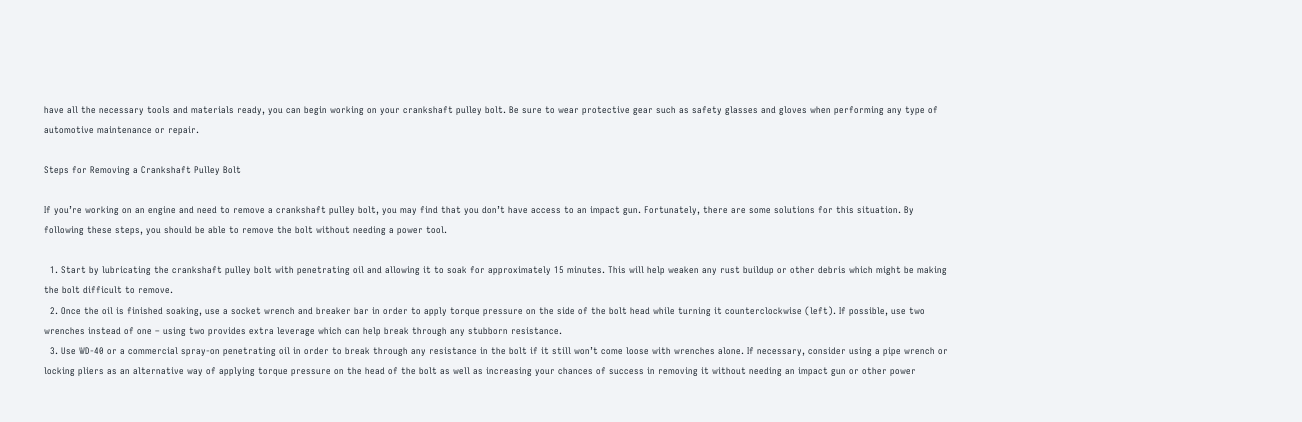have all the necessary tools and materials ready, you can begin working on your crankshaft pulley bolt. Be sure to wear protective gear such as safety glasses and gloves when performing any type of automotive maintenance or repair.

Steps for Removing a Crankshaft Pulley Bolt

If you’re working on an engine and need to remove a crankshaft pulley bolt, you may find that you don’t have access to an impact gun. Fortunately, there are some solutions for this situation. By following these steps, you should be able to remove the bolt without needing a power tool.

  1. Start by lubricating the crankshaft pulley bolt with penetrating oil and allowing it to soak for approximately 15 minutes. This will help weaken any rust buildup or other debris which might be making the bolt difficult to remove.
  2. Once the oil is finished soaking, use a socket wrench and breaker bar in order to apply torque pressure on the side of the bolt head while turning it counterclockwise (left). If possible, use two wrenches instead of one – using two provides extra leverage which can help break through any stubborn resistance.
  3. Use WD-40 or a commercial spray-on penetrating oil in order to break through any resistance in the bolt if it still won’t come loose with wrenches alone. If necessary, consider using a pipe wrench or locking pliers as an alternative way of applying torque pressure on the head of the bolt as well as increasing your chances of success in removing it without needing an impact gun or other power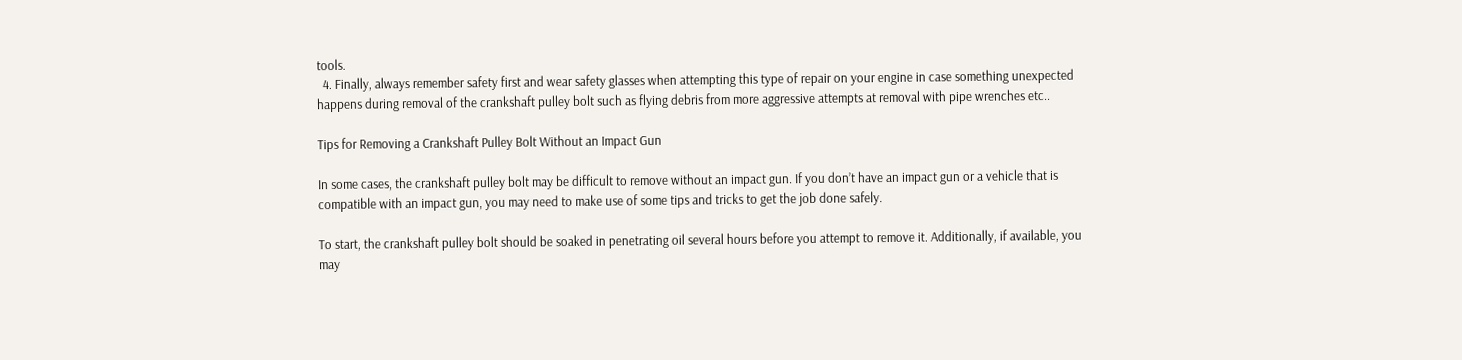tools.
  4. Finally, always remember safety first and wear safety glasses when attempting this type of repair on your engine in case something unexpected happens during removal of the crankshaft pulley bolt such as flying debris from more aggressive attempts at removal with pipe wrenches etc..

Tips for Removing a Crankshaft Pulley Bolt Without an Impact Gun

In some cases, the crankshaft pulley bolt may be difficult to remove without an impact gun. If you don’t have an impact gun or a vehicle that is compatible with an impact gun, you may need to make use of some tips and tricks to get the job done safely.

To start, the crankshaft pulley bolt should be soaked in penetrating oil several hours before you attempt to remove it. Additionally, if available, you may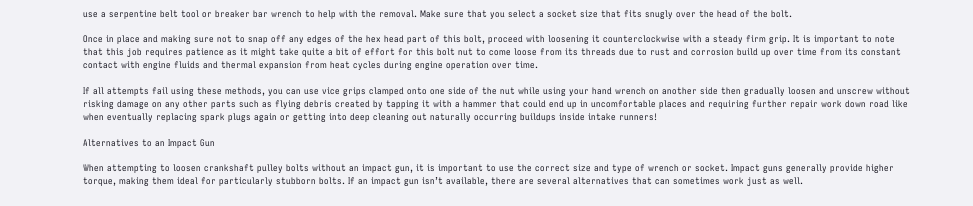use a serpentine belt tool or breaker bar wrench to help with the removal. Make sure that you select a socket size that fits snugly over the head of the bolt.

Once in place and making sure not to snap off any edges of the hex head part of this bolt, proceed with loosening it counterclockwise with a steady firm grip. It is important to note that this job requires patience as it might take quite a bit of effort for this bolt nut to come loose from its threads due to rust and corrosion build up over time from its constant contact with engine fluids and thermal expansion from heat cycles during engine operation over time.

If all attempts fail using these methods, you can use vice grips clamped onto one side of the nut while using your hand wrench on another side then gradually loosen and unscrew without risking damage on any other parts such as flying debris created by tapping it with a hammer that could end up in uncomfortable places and requiring further repair work down road like when eventually replacing spark plugs again or getting into deep cleaning out naturally occurring buildups inside intake runners!

Alternatives to an Impact Gun

When attempting to loosen crankshaft pulley bolts without an impact gun, it is important to use the correct size and type of wrench or socket. Impact guns generally provide higher torque, making them ideal for particularly stubborn bolts. If an impact gun isn’t available, there are several alternatives that can sometimes work just as well.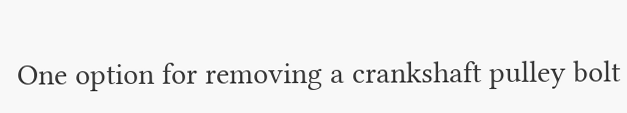One option for removing a crankshaft pulley bolt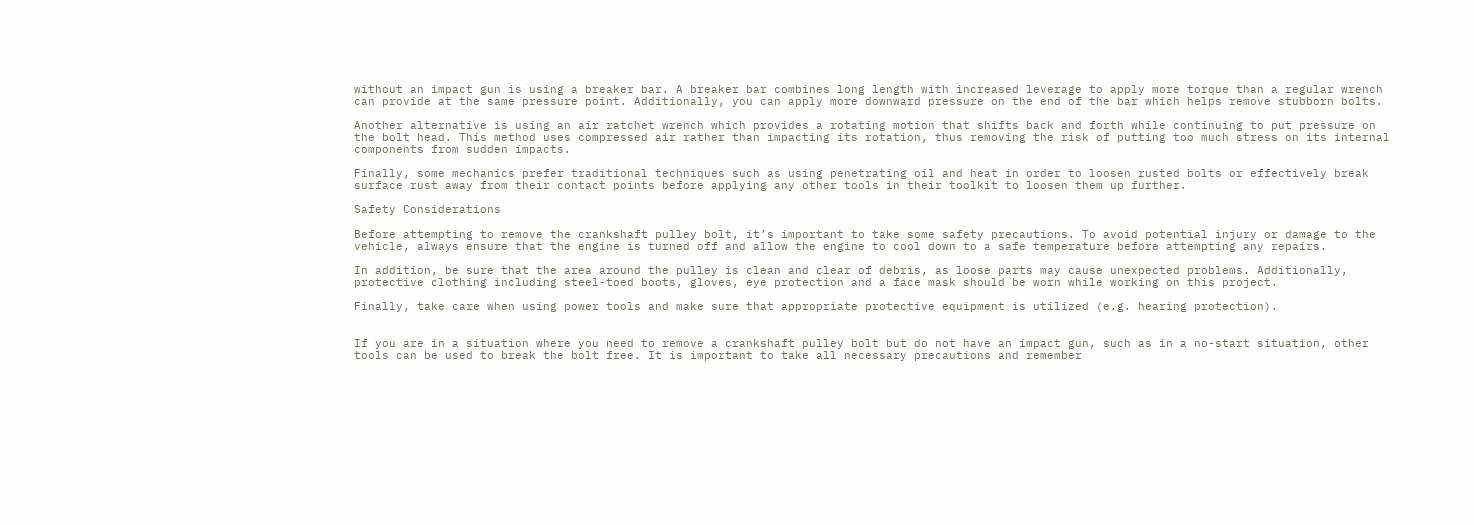without an impact gun is using a breaker bar. A breaker bar combines long length with increased leverage to apply more torque than a regular wrench can provide at the same pressure point. Additionally, you can apply more downward pressure on the end of the bar which helps remove stubborn bolts.

Another alternative is using an air ratchet wrench which provides a rotating motion that shifts back and forth while continuing to put pressure on the bolt head. This method uses compressed air rather than impacting its rotation, thus removing the risk of putting too much stress on its internal components from sudden impacts.

Finally, some mechanics prefer traditional techniques such as using penetrating oil and heat in order to loosen rusted bolts or effectively break surface rust away from their contact points before applying any other tools in their toolkit to loosen them up further.

Safety Considerations

Before attempting to remove the crankshaft pulley bolt, it’s important to take some safety precautions. To avoid potential injury or damage to the vehicle, always ensure that the engine is turned off and allow the engine to cool down to a safe temperature before attempting any repairs.

In addition, be sure that the area around the pulley is clean and clear of debris, as loose parts may cause unexpected problems. Additionally, protective clothing including steel-toed boots, gloves, eye protection and a face mask should be worn while working on this project.

Finally, take care when using power tools and make sure that appropriate protective equipment is utilized (e.g. hearing protection).


If you are in a situation where you need to remove a crankshaft pulley bolt but do not have an impact gun, such as in a no-start situation, other tools can be used to break the bolt free. It is important to take all necessary precautions and remember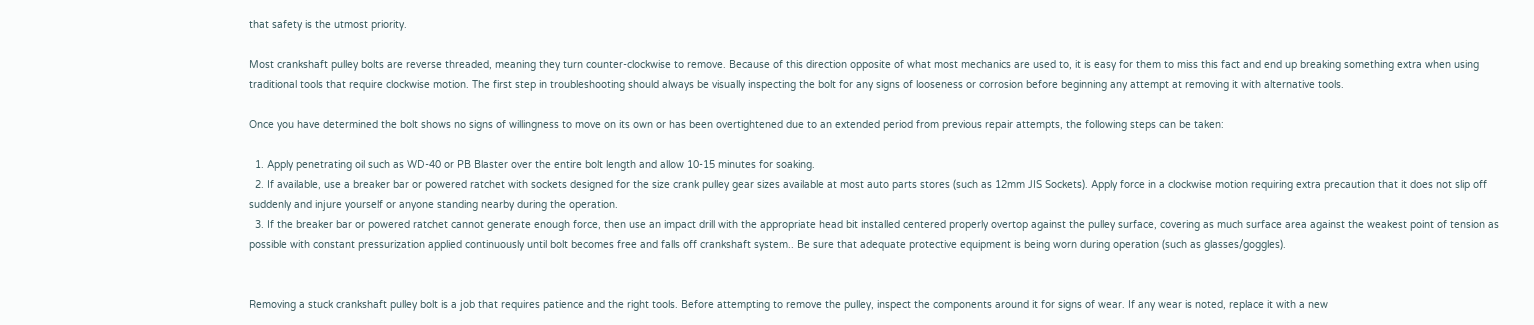that safety is the utmost priority.

Most crankshaft pulley bolts are reverse threaded, meaning they turn counter-clockwise to remove. Because of this direction opposite of what most mechanics are used to, it is easy for them to miss this fact and end up breaking something extra when using traditional tools that require clockwise motion. The first step in troubleshooting should always be visually inspecting the bolt for any signs of looseness or corrosion before beginning any attempt at removing it with alternative tools.

Once you have determined the bolt shows no signs of willingness to move on its own or has been overtightened due to an extended period from previous repair attempts, the following steps can be taken:

  1. Apply penetrating oil such as WD-40 or PB Blaster over the entire bolt length and allow 10-15 minutes for soaking.
  2. If available, use a breaker bar or powered ratchet with sockets designed for the size crank pulley gear sizes available at most auto parts stores (such as 12mm JIS Sockets). Apply force in a clockwise motion requiring extra precaution that it does not slip off suddenly and injure yourself or anyone standing nearby during the operation.
  3. If the breaker bar or powered ratchet cannot generate enough force, then use an impact drill with the appropriate head bit installed centered properly overtop against the pulley surface, covering as much surface area against the weakest point of tension as possible with constant pressurization applied continuously until bolt becomes free and falls off crankshaft system.. Be sure that adequate protective equipment is being worn during operation (such as glasses/goggles).


Removing a stuck crankshaft pulley bolt is a job that requires patience and the right tools. Before attempting to remove the pulley, inspect the components around it for signs of wear. If any wear is noted, replace it with a new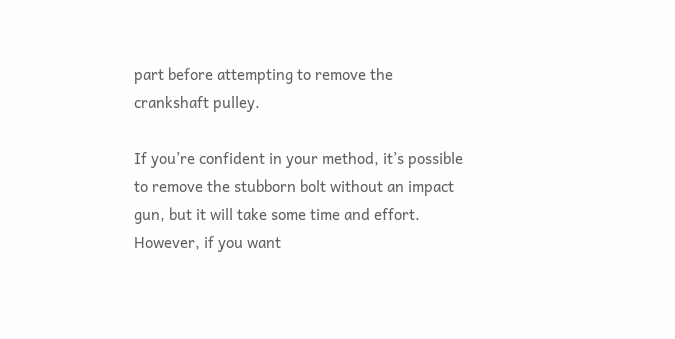part before attempting to remove the crankshaft pulley.

If you’re confident in your method, it’s possible to remove the stubborn bolt without an impact gun, but it will take some time and effort. However, if you want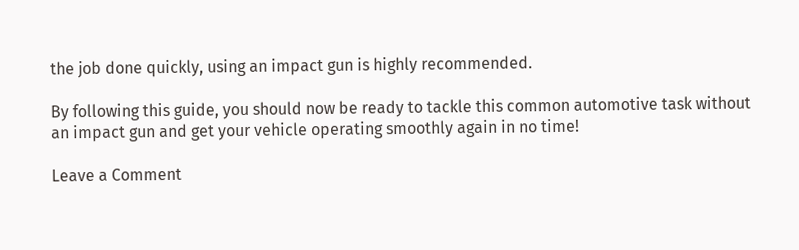the job done quickly, using an impact gun is highly recommended.

By following this guide, you should now be ready to tackle this common automotive task without an impact gun and get your vehicle operating smoothly again in no time!

Leave a Comment